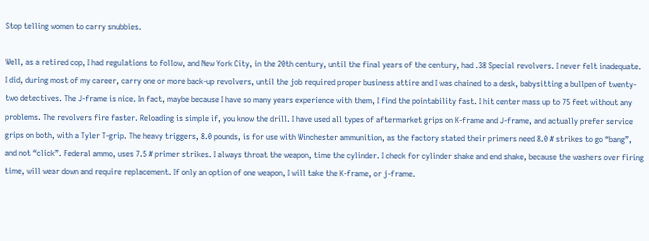Stop telling women to carry snubbies.

Well, as a retired cop, I had regulations to follow, and New York City, in the 20th century, until the final years of the century, had .38 Special revolvers. I never felt inadequate. I did, during most of my career, carry one or more back-up revolvers, until the job required proper business attire and I was chained to a desk, babysitting a bullpen of twenty-two detectives. The J-frame is nice. In fact, maybe because I have so many years experience with them, I find the pointability fast. I hit center mass up to 75 feet without any problems. The revolvers fire faster. Reloading is simple if, you know the drill. I have used all types of aftermarket grips on K-frame and J-frame, and actually prefer service grips on both, with a Tyler T-grip. The heavy triggers, 8.0 pounds, is for use with Winchester ammunition, as the factory stated their primers need 8.0 # strikes to go “bang”, and not “click”. Federal ammo, uses 7.5 # primer strikes. I always throat the weapon, time the cylinder. I check for cylinder shake and end shake, because the washers over firing time, will wear down and require replacement. If only an option of one weapon, I will take the K-frame, or j-frame.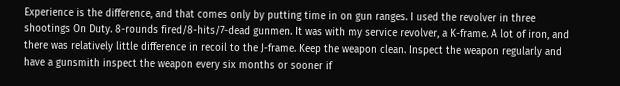Experience is the difference, and that comes only by putting time in on gun ranges. I used the revolver in three shootings On Duty. 8-rounds fired/8-hits/7-dead gunmen. It was with my service revolver, a K-frame. A lot of iron, and there was relatively little difference in recoil to the J-frame. Keep the weapon clean. Inspect the weapon regularly and have a gunsmith inspect the weapon every six months or sooner if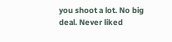you shoot a lot. No big deal. Never liked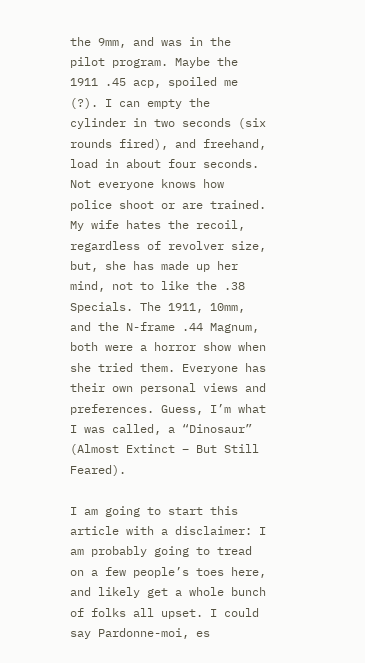the 9mm, and was in the pilot program. Maybe the 1911 .45 acp, spoiled me (?). I can empty the cylinder in two seconds (six rounds fired), and freehand, load in about four seconds. Not everyone knows how police shoot or are trained. My wife hates the recoil, regardless of revolver size, but, she has made up her mind, not to like the .38 Specials. The 1911, 10mm, and the N-frame .44 Magnum, both were a horror show when she tried them. Everyone has their own personal views and preferences. Guess, I’m what I was called, a “Dinosaur” (Almost Extinct – But Still Feared).

I am going to start this article with a disclaimer: I am probably going to tread on a few people’s toes here, and likely get a whole bunch of folks all upset. I could say Pardonne-moi, es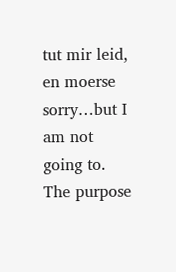tut mir leid, en moerse sorry…but I am not going to. The purpose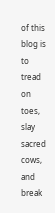of this blog is to tread on toes, slay sacred cows, and break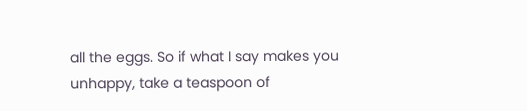all the eggs. So if what I say makes you unhappy, take a teaspoon of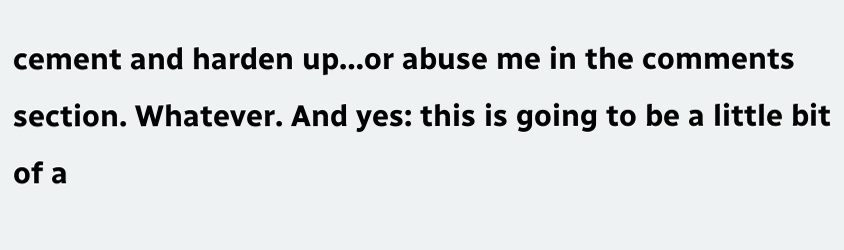cement and harden up…or abuse me in the comments section. Whatever. And yes: this is going to be a little bit of a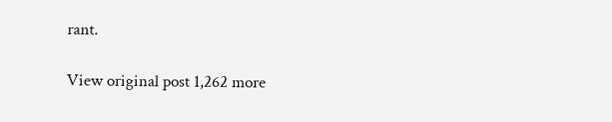rant.

View original post 1,262 more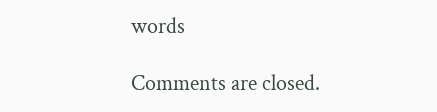words

Comments are closed.